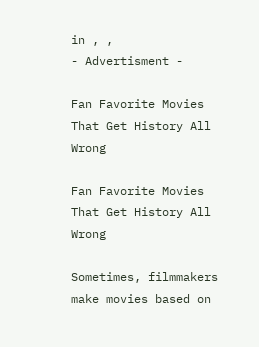in , ,
- Advertisment -

Fan Favorite Movies That Get History All Wrong

Fan Favorite Movies That Get History All Wrong

Sometimes, filmmakers make movies based on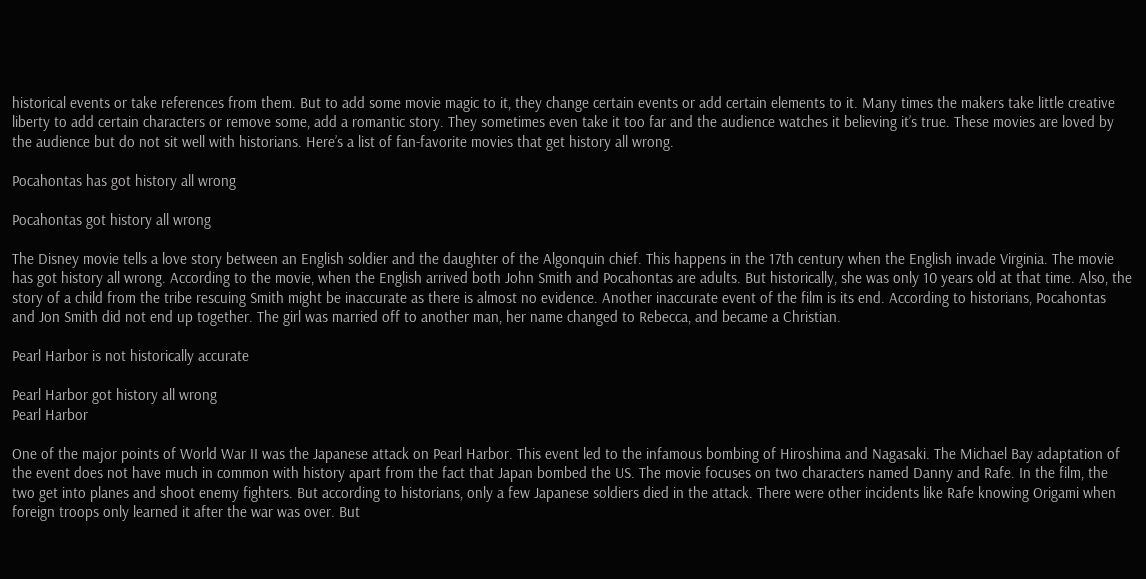historical events or take references from them. But to add some movie magic to it, they change certain events or add certain elements to it. Many times the makers take little creative liberty to add certain characters or remove some, add a romantic story. They sometimes even take it too far and the audience watches it believing it’s true. These movies are loved by the audience but do not sit well with historians. Here’s a list of fan-favorite movies that get history all wrong.

Pocahontas has got history all wrong

Pocahontas got history all wrong

The Disney movie tells a love story between an English soldier and the daughter of the Algonquin chief. This happens in the 17th century when the English invade Virginia. The movie has got history all wrong. According to the movie, when the English arrived both John Smith and Pocahontas are adults. But historically, she was only 10 years old at that time. Also, the story of a child from the tribe rescuing Smith might be inaccurate as there is almost no evidence. Another inaccurate event of the film is its end. According to historians, Pocahontas and Jon Smith did not end up together. The girl was married off to another man, her name changed to Rebecca, and became a Christian.

Pearl Harbor is not historically accurate

Pearl Harbor got history all wrong
Pearl Harbor

One of the major points of World War II was the Japanese attack on Pearl Harbor. This event led to the infamous bombing of Hiroshima and Nagasaki. The Michael Bay adaptation of the event does not have much in common with history apart from the fact that Japan bombed the US. The movie focuses on two characters named Danny and Rafe. In the film, the two get into planes and shoot enemy fighters. But according to historians, only a few Japanese soldiers died in the attack. There were other incidents like Rafe knowing Origami when foreign troops only learned it after the war was over. But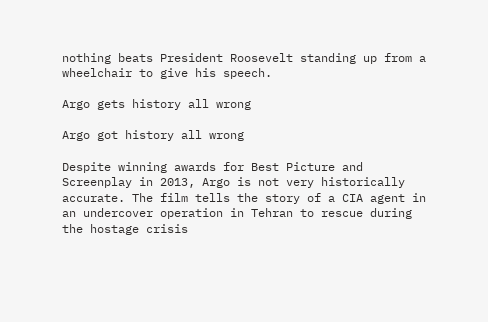nothing beats President Roosevelt standing up from a wheelchair to give his speech.

Argo gets history all wrong

Argo got history all wrong

Despite winning awards for Best Picture and Screenplay in 2013, Argo is not very historically accurate. The film tells the story of a CIA agent in an undercover operation in Tehran to rescue during the hostage crisis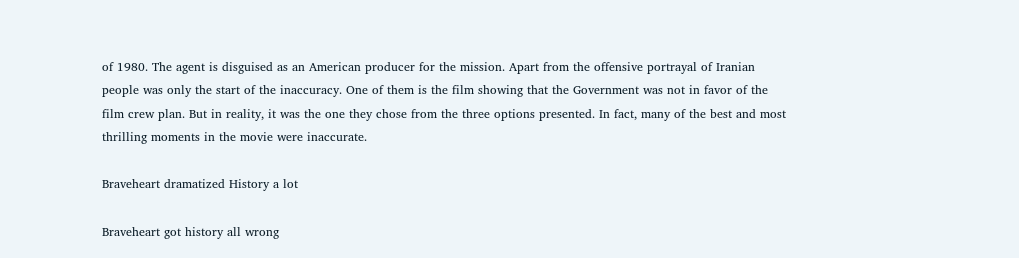of 1980. The agent is disguised as an American producer for the mission. Apart from the offensive portrayal of Iranian people was only the start of the inaccuracy. One of them is the film showing that the Government was not in favor of the film crew plan. But in reality, it was the one they chose from the three options presented. In fact, many of the best and most thrilling moments in the movie were inaccurate.

Braveheart dramatized History a lot

Braveheart got history all wrong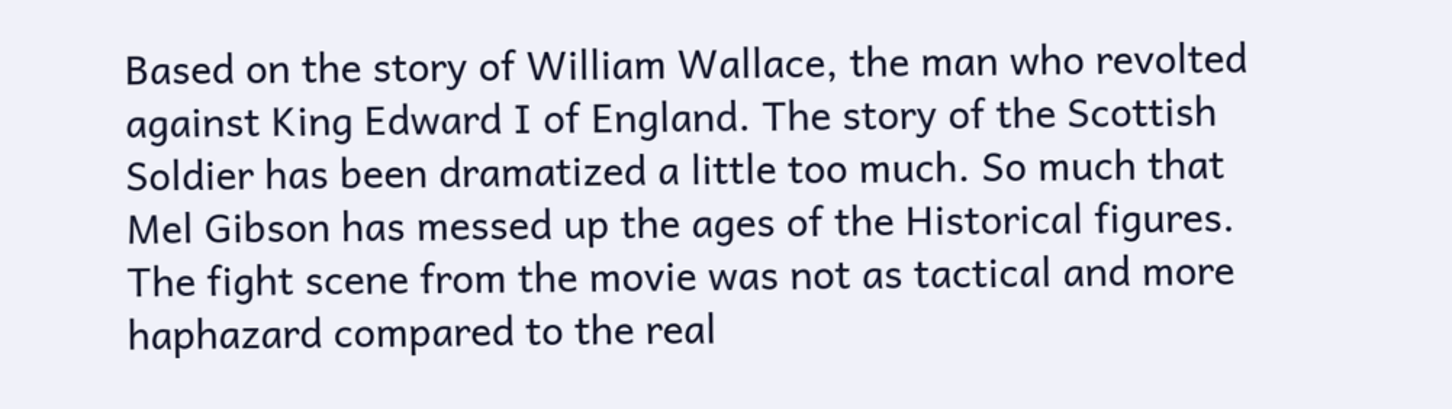Based on the story of William Wallace, the man who revolted against King Edward I of England. The story of the Scottish Soldier has been dramatized a little too much. So much that Mel Gibson has messed up the ages of the Historical figures. The fight scene from the movie was not as tactical and more haphazard compared to the real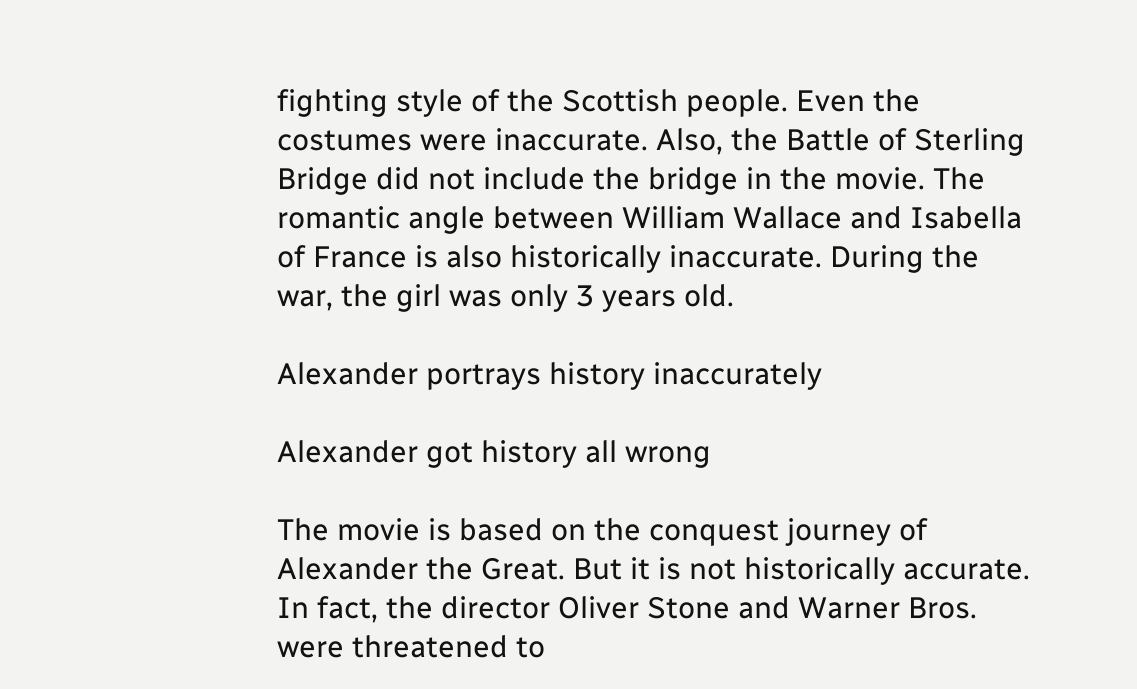fighting style of the Scottish people. Even the costumes were inaccurate. Also, the Battle of Sterling Bridge did not include the bridge in the movie. The romantic angle between William Wallace and Isabella of France is also historically inaccurate. During the war, the girl was only 3 years old.

Alexander portrays history inaccurately

Alexander got history all wrong

The movie is based on the conquest journey of Alexander the Great. But it is not historically accurate. In fact, the director Oliver Stone and Warner Bros. were threatened to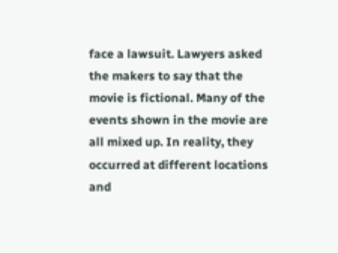face a lawsuit. Lawyers asked the makers to say that the movie is fictional. Many of the events shown in the movie are all mixed up. In reality, they occurred at different locations and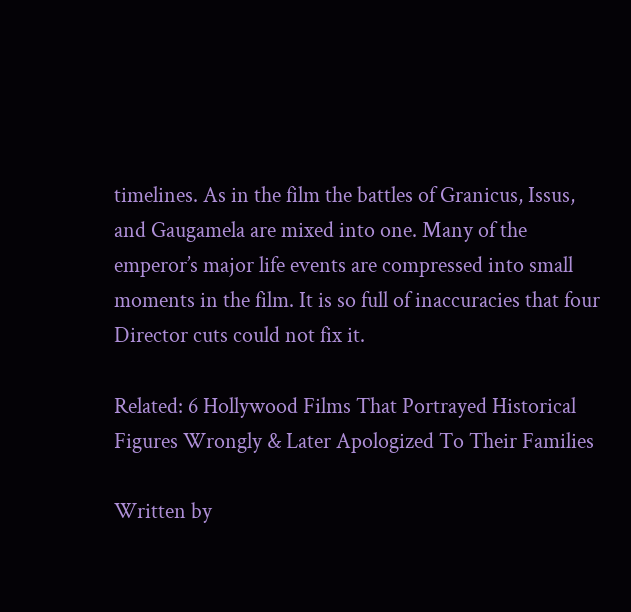timelines. As in the film the battles of Granicus, Issus, and Gaugamela are mixed into one. Many of the emperor’s major life events are compressed into small moments in the film. It is so full of inaccuracies that four Director cuts could not fix it.

Related: 6 Hollywood Films That Portrayed Historical Figures Wrongly & Later Apologized To Their Families

Written by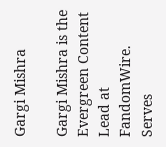Gargi Mishra

Gargi Mishra is the Evergreen Content Lead at FandomWire. Serves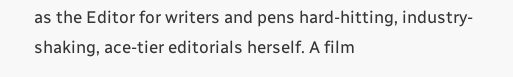as the Editor for writers and pens hard-hitting, industry-shaking, ace-tier editorials herself. A film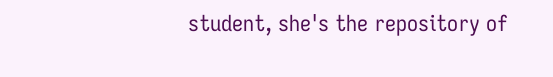student, she's the repository of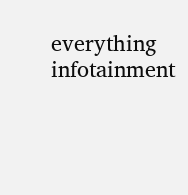everything infotainment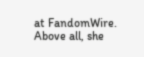at FandomWire. Above all, she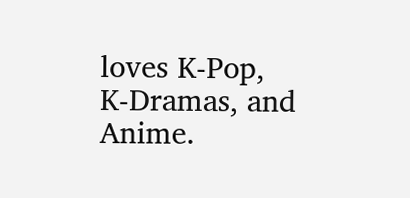loves K-Pop, K-Dramas, and Anime.